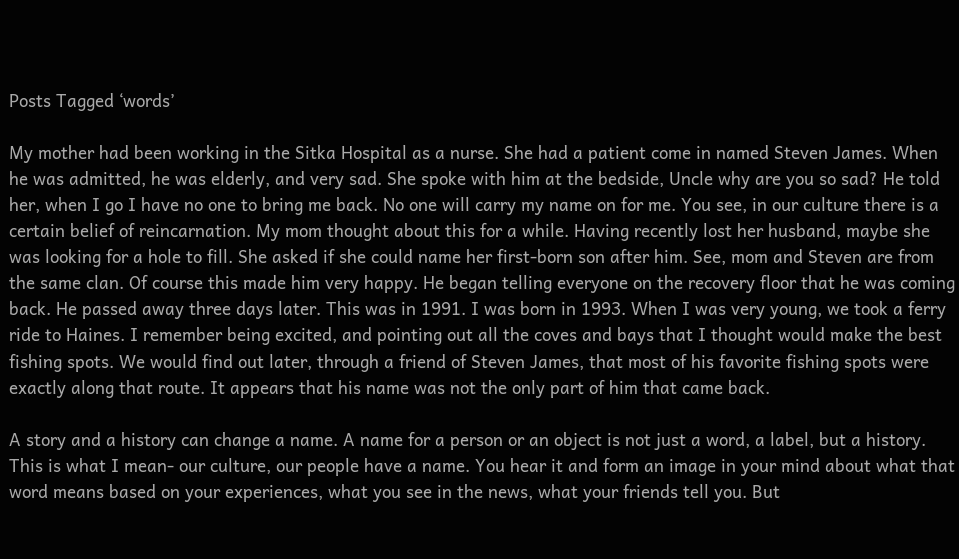Posts Tagged ‘words’

My mother had been working in the Sitka Hospital as a nurse. She had a patient come in named Steven James. When he was admitted, he was elderly, and very sad. She spoke with him at the bedside, Uncle why are you so sad? He told her, when I go I have no one to bring me back. No one will carry my name on for me. You see, in our culture there is a certain belief of reincarnation. My mom thought about this for a while. Having recently lost her husband, maybe she was looking for a hole to fill. She asked if she could name her first-born son after him. See, mom and Steven are from the same clan. Of course this made him very happy. He began telling everyone on the recovery floor that he was coming back. He passed away three days later. This was in 1991. I was born in 1993. When I was very young, we took a ferry ride to Haines. I remember being excited, and pointing out all the coves and bays that I thought would make the best fishing spots. We would find out later, through a friend of Steven James, that most of his favorite fishing spots were exactly along that route. It appears that his name was not the only part of him that came back.

A story and a history can change a name. A name for a person or an object is not just a word, a label, but a history. This is what I mean- our culture, our people have a name. You hear it and form an image in your mind about what that word means based on your experiences, what you see in the news, what your friends tell you. But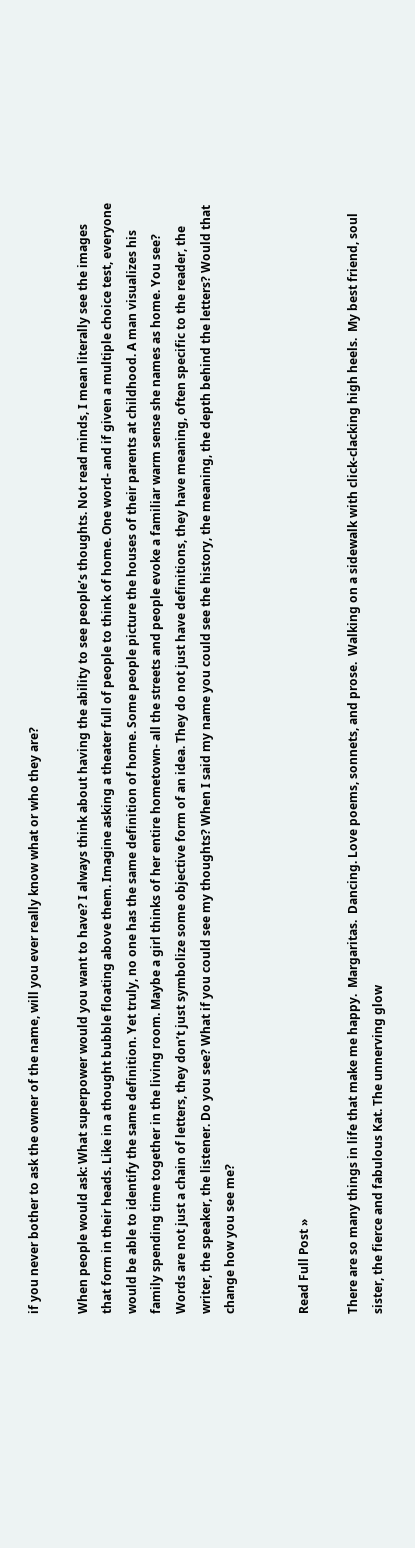if you never bother to ask the owner of the name, will you ever really know what or who they are?

When people would ask: What superpower would you want to have? I always think about having the ability to see people’s thoughts. Not read minds, I mean literally see the images that form in their heads. Like in a thought bubble floating above them. Imagine asking a theater full of people to think of home. One word- and if given a multiple choice test, everyone would be able to identify the same definition. Yet truly, no one has the same definition of home. Some people picture the houses of their parents at childhood. A man visualizes his family spending time together in the living room. Maybe a girl thinks of her entire hometown- all the streets and people evoke a familiar warm sense she names as home. You see? Words are not just a chain of letters, they don’t just symbolize some objective form of an idea. They do not just have definitions, they have meaning, often specific to the reader, the writer, the speaker, the listener. Do you see? What if you could see my thoughts? When I said my name you could see the history, the meaning, the depth behind the letters? Would that change how you see me?


Read Full Post »

There are so many things in life that make me happy.  Margaritas.  Dancing. Love poems, sonnets, and prose.  Walking on a sidewalk with click-clacking high heels.  My best friend, soul sister, the fierce and fabulous Kat. The unnerving glow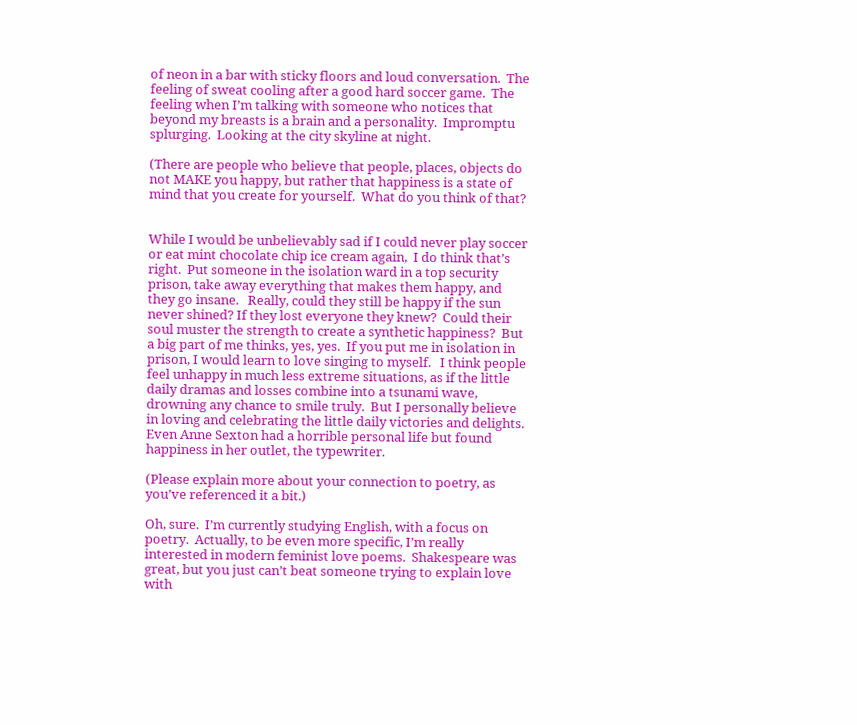of neon in a bar with sticky floors and loud conversation.  The feeling of sweat cooling after a good hard soccer game.  The feeling when I’m talking with someone who notices that beyond my breasts is a brain and a personality.  Impromptu splurging.  Looking at the city skyline at night.

(There are people who believe that people, places, objects do not MAKE you happy, but rather that happiness is a state of mind that you create for yourself.  What do you think of that?


While I would be unbelievably sad if I could never play soccer or eat mint chocolate chip ice cream again,  I do think that’s right.  Put someone in the isolation ward in a top security prison, take away everything that makes them happy, and they go insane.   Really, could they still be happy if the sun never shined? If they lost everyone they knew?  Could their soul muster the strength to create a synthetic happiness?  But a big part of me thinks, yes, yes.  If you put me in isolation in prison, I would learn to love singing to myself.   I think people feel unhappy in much less extreme situations, as if the little daily dramas and losses combine into a tsunami wave, drowning any chance to smile truly.  But I personally believe in loving and celebrating the little daily victories and delights.  Even Anne Sexton had a horrible personal life but found happiness in her outlet, the typewriter.

(Please explain more about your connection to poetry, as you’ve referenced it a bit.)

Oh, sure.  I’m currently studying English, with a focus on poetry.  Actually, to be even more specific, I’m really interested in modern feminist love poems.  Shakespeare was great, but you just can’t beat someone trying to explain love with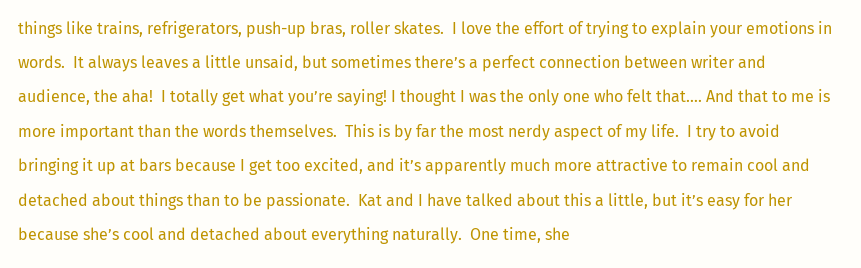things like trains, refrigerators, push-up bras, roller skates.  I love the effort of trying to explain your emotions in words.  It always leaves a little unsaid, but sometimes there’s a perfect connection between writer and audience, the aha!  I totally get what you’re saying! I thought I was the only one who felt that…. And that to me is more important than the words themselves.  This is by far the most nerdy aspect of my life.  I try to avoid bringing it up at bars because I get too excited, and it’s apparently much more attractive to remain cool and detached about things than to be passionate.  Kat and I have talked about this a little, but it’s easy for her because she’s cool and detached about everything naturally.  One time, she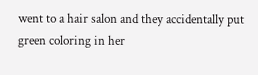went to a hair salon and they accidentally put green coloring in her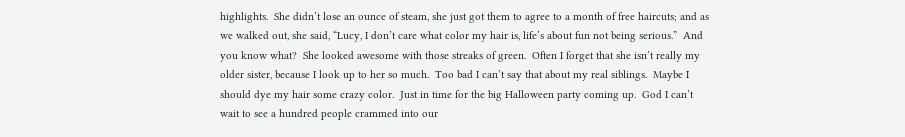highlights.  She didn’t lose an ounce of steam, she just got them to agree to a month of free haircuts; and as we walked out, she said, “Lucy, I don’t care what color my hair is, life’s about fun not being serious.”  And you know what?  She looked awesome with those streaks of green.  Often I forget that she isn’t really my older sister, because I look up to her so much.  Too bad I can’t say that about my real siblings.  Maybe I should dye my hair some crazy color.  Just in time for the big Halloween party coming up.  God I can’t wait to see a hundred people crammed into our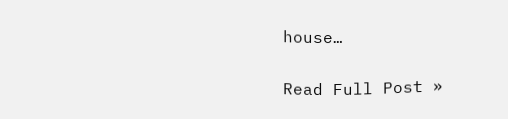house…


Read Full Post »